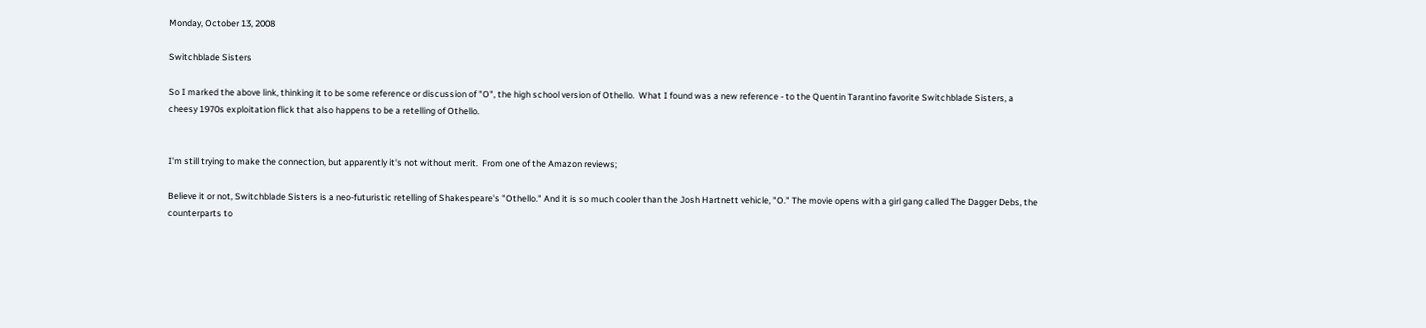Monday, October 13, 2008

Switchblade Sisters

So I marked the above link, thinking it to be some reference or discussion of "O", the high school version of Othello.  What I found was a new reference - to the Quentin Tarantino favorite Switchblade Sisters, a cheesy 1970s exploitation flick that also happens to be a retelling of Othello.


I'm still trying to make the connection, but apparently it's not without merit.  From one of the Amazon reviews;

Believe it or not, Switchblade Sisters is a neo-futuristic retelling of Shakespeare's "Othello." And it is so much cooler than the Josh Hartnett vehicle, "O." The movie opens with a girl gang called The Dagger Debs, the counterparts to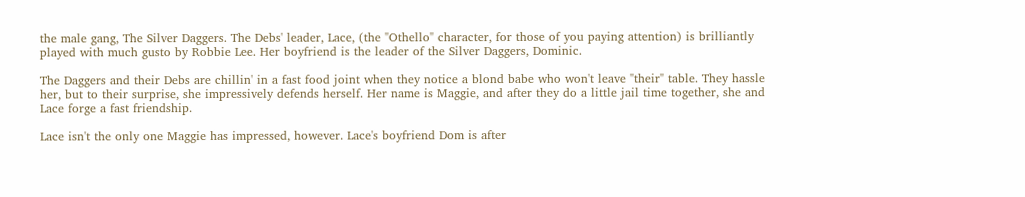the male gang, The Silver Daggers. The Debs' leader, Lace, (the "Othello" character, for those of you paying attention) is brilliantly played with much gusto by Robbie Lee. Her boyfriend is the leader of the Silver Daggers, Dominic.

The Daggers and their Debs are chillin' in a fast food joint when they notice a blond babe who won't leave "their" table. They hassle her, but to their surprise, she impressively defends herself. Her name is Maggie, and after they do a little jail time together, she and Lace forge a fast friendship.

Lace isn't the only one Maggie has impressed, however. Lace's boyfriend Dom is after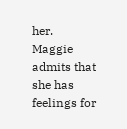her. Maggie admits that she has feelings for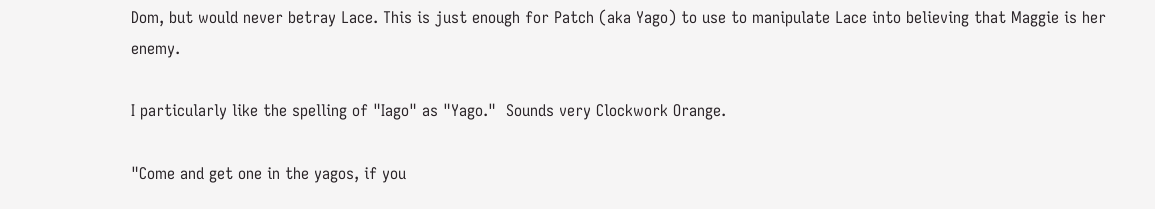Dom, but would never betray Lace. This is just enough for Patch (aka Yago) to use to manipulate Lace into believing that Maggie is her enemy.

I particularly like the spelling of "Iago" as "Yago."  Sounds very Clockwork Orange.

"Come and get one in the yagos, if you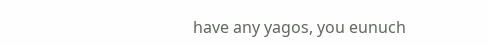have any yagos, you eunuch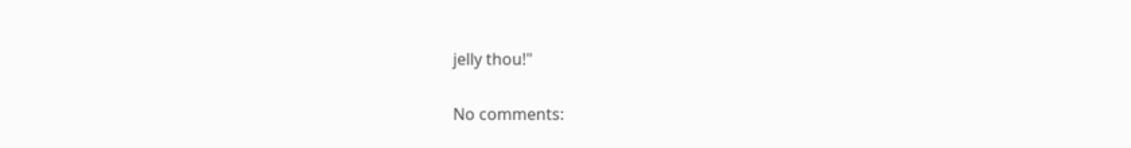jelly thou!"

No comments: